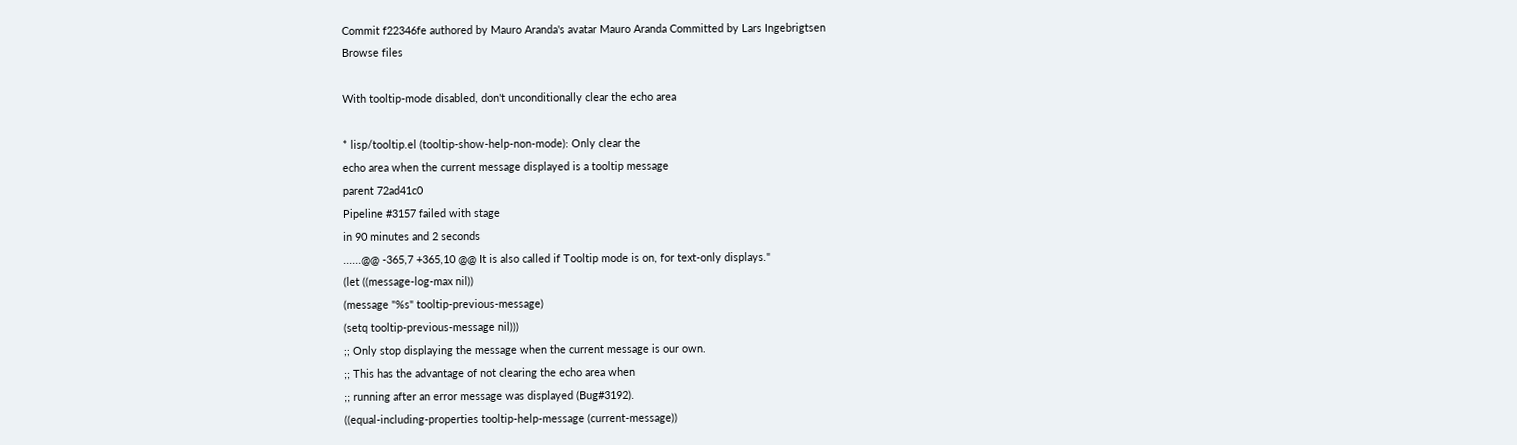Commit f22346fe authored by Mauro Aranda's avatar Mauro Aranda Committed by Lars Ingebrigtsen
Browse files

With tooltip-mode disabled, don't unconditionally clear the echo area

* lisp/tooltip.el (tooltip-show-help-non-mode): Only clear the
echo area when the current message displayed is a tooltip message
parent 72ad41c0
Pipeline #3157 failed with stage
in 90 minutes and 2 seconds
......@@ -365,7 +365,10 @@ It is also called if Tooltip mode is on, for text-only displays."
(let ((message-log-max nil))
(message "%s" tooltip-previous-message)
(setq tooltip-previous-message nil)))
;; Only stop displaying the message when the current message is our own.
;; This has the advantage of not clearing the echo area when
;; running after an error message was displayed (Bug#3192).
((equal-including-properties tooltip-help-message (current-message))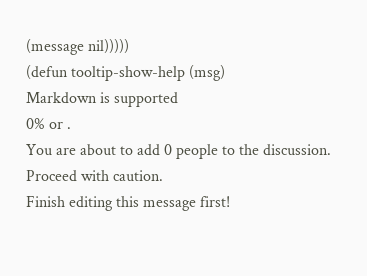(message nil)))))
(defun tooltip-show-help (msg)
Markdown is supported
0% or .
You are about to add 0 people to the discussion. Proceed with caution.
Finish editing this message first!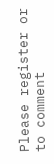Please register or to comment